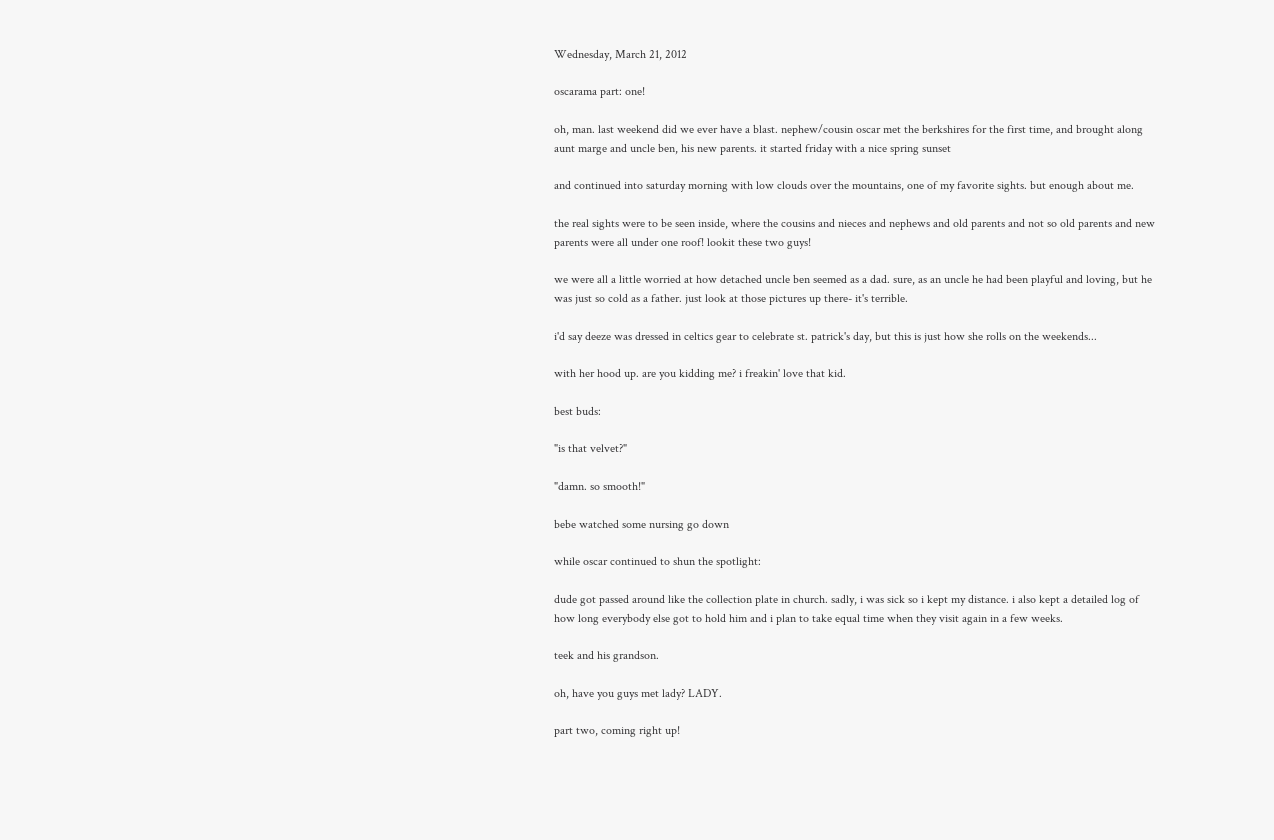Wednesday, March 21, 2012

oscarama part: one!

oh, man. last weekend did we ever have a blast. nephew/cousin oscar met the berkshires for the first time, and brought along aunt marge and uncle ben, his new parents. it started friday with a nice spring sunset

and continued into saturday morning with low clouds over the mountains, one of my favorite sights. but enough about me.

the real sights were to be seen inside, where the cousins and nieces and nephews and old parents and not so old parents and new parents were all under one roof! lookit these two guys!

we were all a little worried at how detached uncle ben seemed as a dad. sure, as an uncle he had been playful and loving, but he was just so cold as a father. just look at those pictures up there- it's terrible.

i'd say deeze was dressed in celtics gear to celebrate st. patrick's day, but this is just how she rolls on the weekends...

with her hood up. are you kidding me? i freakin' love that kid.

best buds:

"is that velvet?"

"damn. so smooth!"

bebe watched some nursing go down

while oscar continued to shun the spotlight:

dude got passed around like the collection plate in church. sadly, i was sick so i kept my distance. i also kept a detailed log of how long everybody else got to hold him and i plan to take equal time when they visit again in a few weeks.

teek and his grandson.

oh, have you guys met lady? LADY.

part two, coming right up!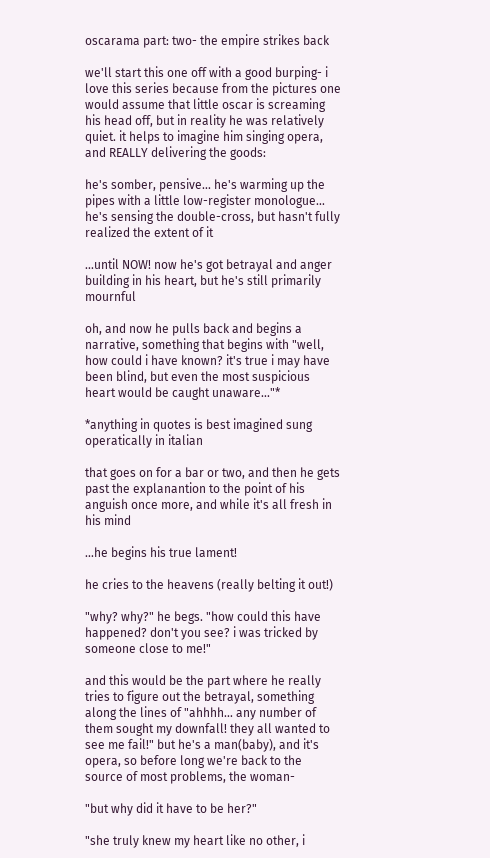oscarama part: two- the empire strikes back

we'll start this one off with a good burping- i love this series because from the pictures one would assume that little oscar is screaming his head off, but in reality he was relatively quiet. it helps to imagine him singing opera, and REALLY delivering the goods:

he's somber, pensive... he's warming up the pipes with a little low-register monologue... he's sensing the double-cross, but hasn't fully realized the extent of it

...until NOW! now he's got betrayal and anger building in his heart, but he's still primarily mournful

oh, and now he pulls back and begins a narrative, something that begins with "well, how could i have known? it's true i may have been blind, but even the most suspicious heart would be caught unaware..."*

*anything in quotes is best imagined sung operatically in italian

that goes on for a bar or two, and then he gets past the explanantion to the point of his anguish once more, and while it's all fresh in his mind

...he begins his true lament!

he cries to the heavens (really belting it out!)

"why? why?" he begs. "how could this have happened? don't you see? i was tricked by someone close to me!"

and this would be the part where he really tries to figure out the betrayal, something along the lines of "ahhhh... any number of them sought my downfall! they all wanted to see me fail!" but he's a man(baby), and it's opera, so before long we're back to the source of most problems, the woman-

"but why did it have to be her?"

"she truly knew my heart like no other, i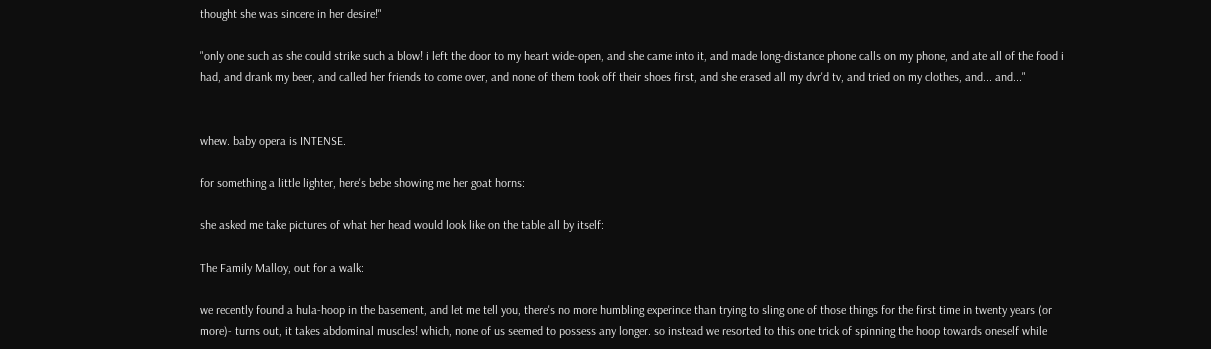thought she was sincere in her desire!"

"only one such as she could strike such a blow! i left the door to my heart wide-open, and she came into it, and made long-distance phone calls on my phone, and ate all of the food i had, and drank my beer, and called her friends to come over, and none of them took off their shoes first, and she erased all my dvr'd tv, and tried on my clothes, and... and..."


whew. baby opera is INTENSE.

for something a little lighter, here's bebe showing me her goat horns:

she asked me take pictures of what her head would look like on the table all by itself:

The Family Malloy, out for a walk:

we recently found a hula-hoop in the basement, and let me tell you, there's no more humbling experince than trying to sling one of those things for the first time in twenty years (or more)- turns out, it takes abdominal muscles! which, none of us seemed to possess any longer. so instead we resorted to this one trick of spinning the hoop towards oneself while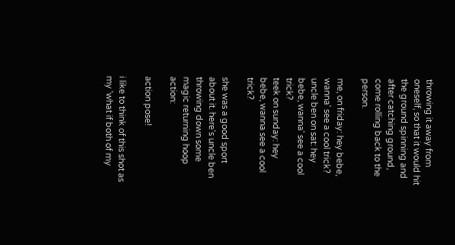throwing it away from oneself, so that it would hit the ground spinning and after catching ground, come rolling back to the person.

me, on friday: hey bebe, wanna' see a cool trick?
uncle ben on sat: hey bebe, wanna' see a cool trick?
teek on sunday: hey bebe, wanna see a cool trick?

she was a good sport about it. here's uncle ben throwing down some magic returning hoop action:

action pose!

i like to think of this shot as my 'what if both of my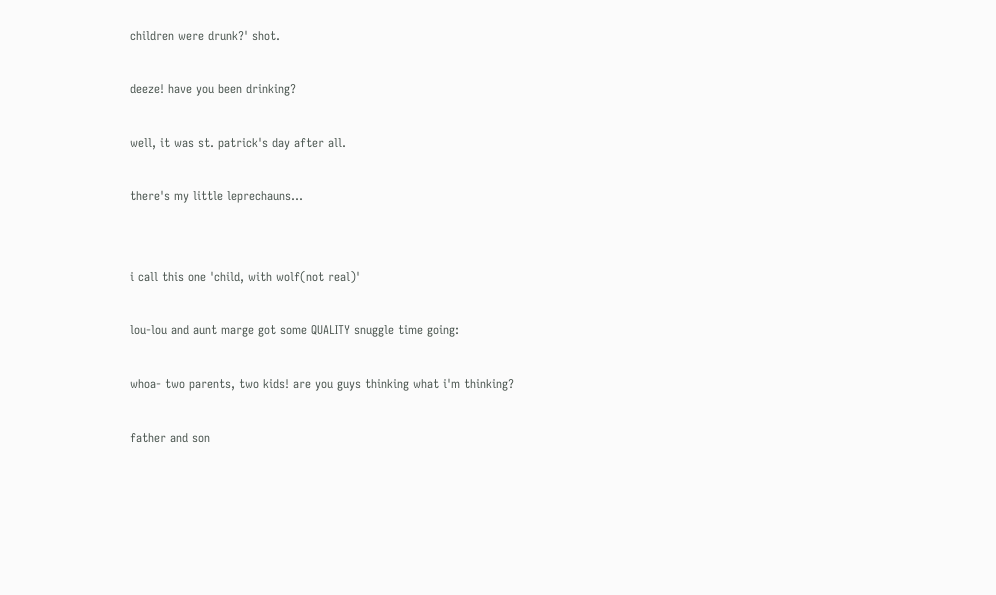children were drunk?' shot.

deeze! have you been drinking?

well, it was st. patrick's day after all.

there's my little leprechauns...


i call this one 'child, with wolf(not real)'

lou-lou and aunt marge got some QUALITY snuggle time going:

whoa- two parents, two kids! are you guys thinking what i'm thinking?

father and son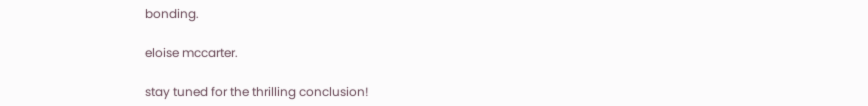bonding.

eloise mccarter.

stay tuned for the thrilling conclusion!